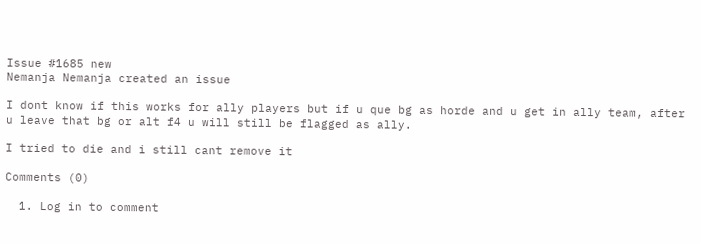Issue #1685 new
Nemanja Nemanja created an issue

I dont know if this works for ally players but if u que bg as horde and u get in ally team, after u leave that bg or alt f4 u will still be flagged as ally.

I tried to die and i still cant remove it

Comments (0)

  1. Log in to comment